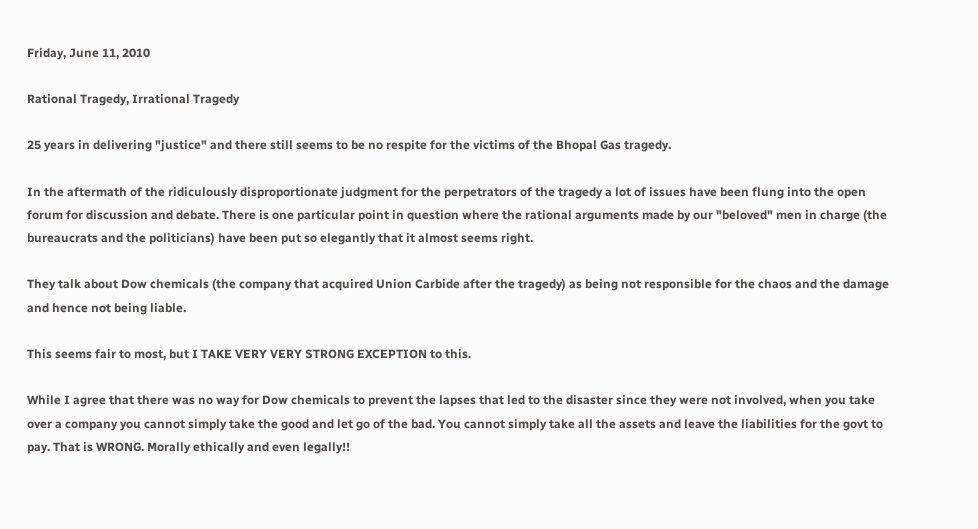Friday, June 11, 2010

Rational Tragedy, Irrational Tragedy

25 years in delivering "justice" and there still seems to be no respite for the victims of the Bhopal Gas tragedy.

In the aftermath of the ridiculously disproportionate judgment for the perpetrators of the tragedy a lot of issues have been flung into the open forum for discussion and debate. There is one particular point in question where the rational arguments made by our "beloved" men in charge (the bureaucrats and the politicians) have been put so elegantly that it almost seems right.

They talk about Dow chemicals (the company that acquired Union Carbide after the tragedy) as being not responsible for the chaos and the damage and hence not being liable.

This seems fair to most, but I TAKE VERY VERY STRONG EXCEPTION to this.

While I agree that there was no way for Dow chemicals to prevent the lapses that led to the disaster since they were not involved, when you take over a company you cannot simply take the good and let go of the bad. You cannot simply take all the assets and leave the liabilities for the govt to pay. That is WRONG. Morally ethically and even legally!!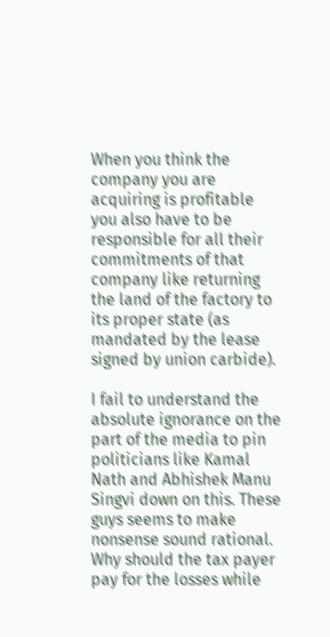When you think the company you are acquiring is profitable you also have to be responsible for all their commitments of that company like returning the land of the factory to its proper state (as mandated by the lease signed by union carbide).

I fail to understand the absolute ignorance on the part of the media to pin politicians like Kamal Nath and Abhishek Manu Singvi down on this. These guys seems to make nonsense sound rational. Why should the tax payer pay for the losses while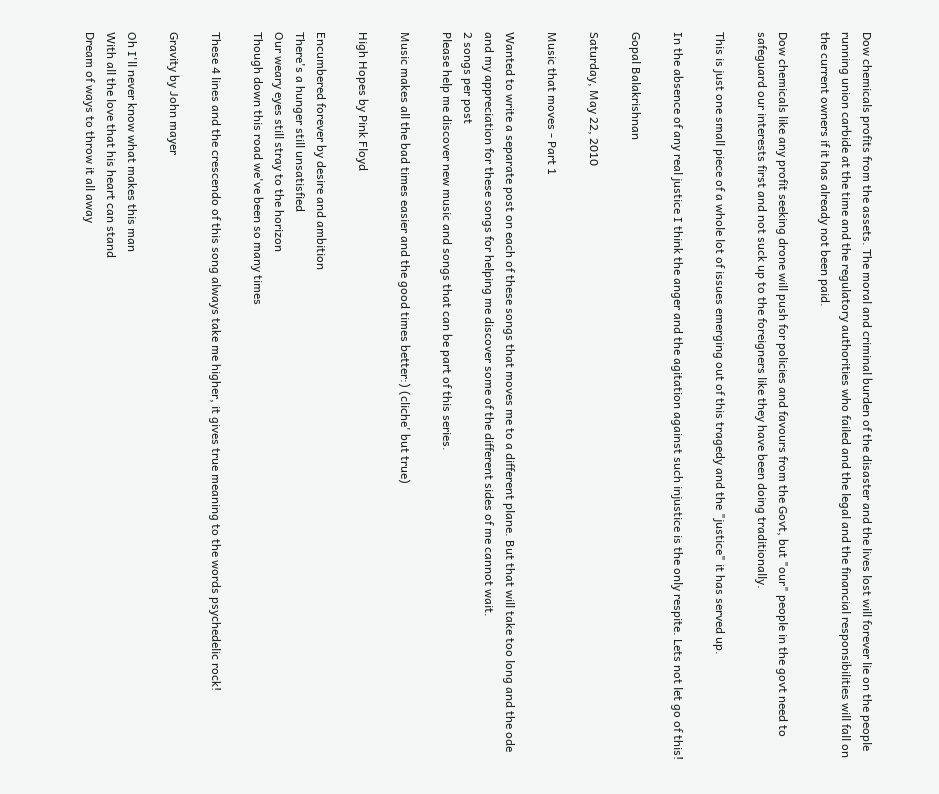Dow chemicals profits from the assets. The moral and criminal burden of the disaster and the lives lost will forever lie on the people running union carbide at the time and the regulatory authorities who failed and the legal and the financial responsibilities will fall on the current owners if it has already not been paid.

Dow chemicals like any profit seeking drone will push for policies and favours from the Govt, but "our" people in the govt need to safeguard our interests first and not suck up to the foreigners like they have been doing traditionally.

This is just one small piece of a whole lot of issues emerging out of this tragedy and the "justice" it has served up.

In the absence of any real justice I think the anger and the agitation against such injustice is the only respite. Lets not let go of this!

Gopal Balakrishnan

Saturday, May 22, 2010

Music that moves - Part 1

Wanted to write a separate post on each of these songs that moves me to a different plane. But that will take too long and the ode and my appreciation for these songs for helping me discover some of the different sides of me cannot wait.
2 songs per post
Please help me discover new music and songs that can be part of this series.

Music makes all the bad times easier and the good times better:) (cliche' but true)

High Hopes by Pink Floyd

Encumbered forever by desire and ambition
There's a hunger still unsatisfied
Our weary eyes still stray to the horizon
Though down this road we've been so many times

These 4 lines and the crescendo of this song always take me higher, it gives true meaning to the words psychedelic rock!

Gravity by John mayer

Oh I'll never know what makes this man
With all the love that his heart can stand
Dream of ways to throw it all away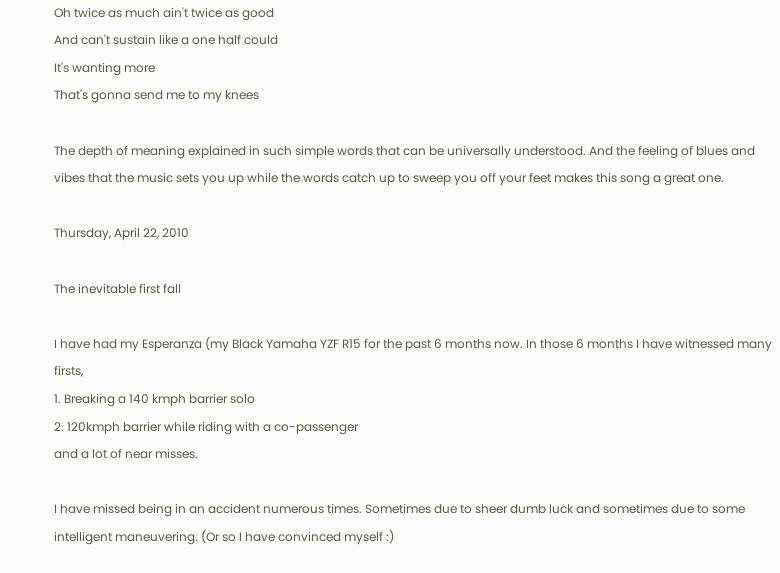Oh twice as much ain't twice as good
And can't sustain like a one half could
It's wanting more
That's gonna send me to my knees

The depth of meaning explained in such simple words that can be universally understood. And the feeling of blues and vibes that the music sets you up while the words catch up to sweep you off your feet makes this song a great one.

Thursday, April 22, 2010

The inevitable first fall

I have had my Esperanza (my Black Yamaha YZF R15 for the past 6 months now. In those 6 months I have witnessed many firsts,
1. Breaking a 140 kmph barrier solo
2. 120kmph barrier while riding with a co-passenger
and a lot of near misses.

I have missed being in an accident numerous times. Sometimes due to sheer dumb luck and sometimes due to some intelligent maneuvering. (Or so I have convinced myself :)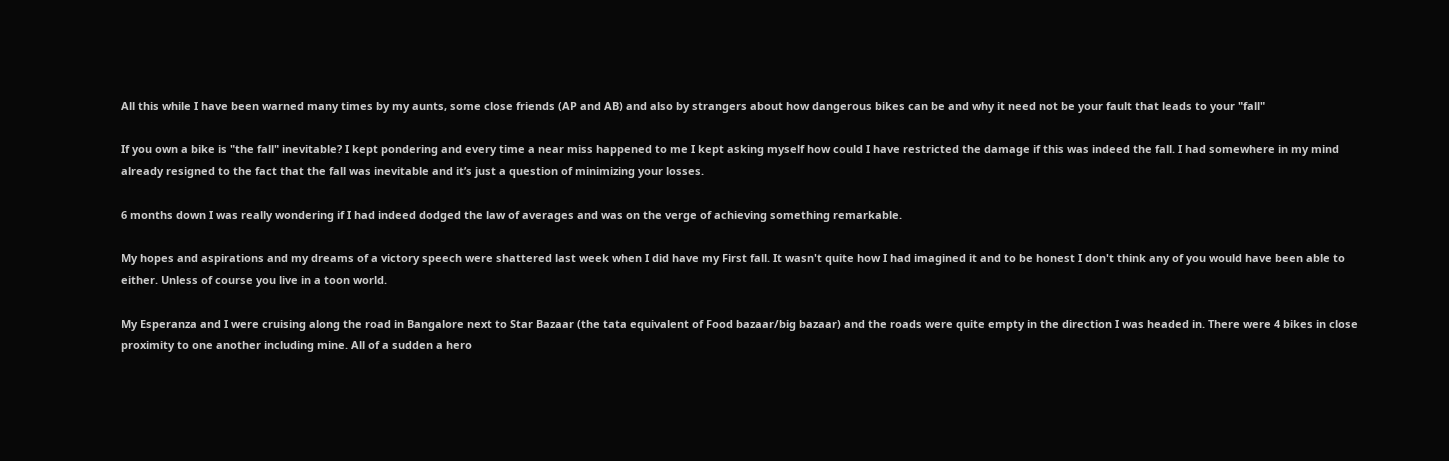All this while I have been warned many times by my aunts, some close friends (AP and AB) and also by strangers about how dangerous bikes can be and why it need not be your fault that leads to your "fall"

If you own a bike is "the fall" inevitable? I kept pondering and every time a near miss happened to me I kept asking myself how could I have restricted the damage if this was indeed the fall. I had somewhere in my mind already resigned to the fact that the fall was inevitable and it’s just a question of minimizing your losses.

6 months down I was really wondering if I had indeed dodged the law of averages and was on the verge of achieving something remarkable.

My hopes and aspirations and my dreams of a victory speech were shattered last week when I did have my First fall. It wasn't quite how I had imagined it and to be honest I don't think any of you would have been able to either. Unless of course you live in a toon world.

My Esperanza and I were cruising along the road in Bangalore next to Star Bazaar (the tata equivalent of Food bazaar/big bazaar) and the roads were quite empty in the direction I was headed in. There were 4 bikes in close proximity to one another including mine. All of a sudden a hero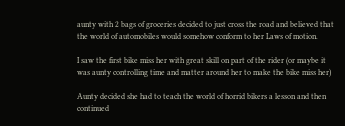aunty with 2 bags of groceries decided to just cross the road and believed that the world of automobiles would somehow conform to her Laws of motion.

I saw the first bike miss her with great skill on part of the rider (or maybe it was aunty controlling time and matter around her to make the bike miss her)

Aunty decided she had to teach the world of horrid bikers a lesson and then continued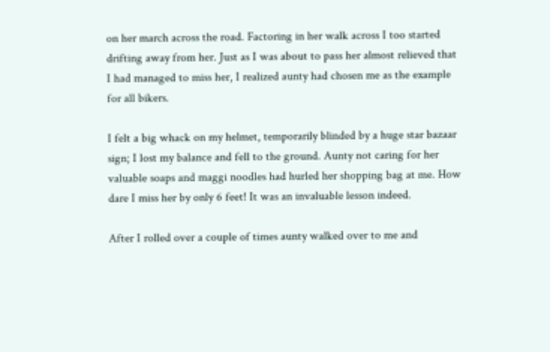on her march across the road. Factoring in her walk across I too started drifting away from her. Just as I was about to pass her almost relieved that I had managed to miss her, I realized aunty had chosen me as the example for all bikers.

I felt a big whack on my helmet, temporarily blinded by a huge star bazaar sign; I lost my balance and fell to the ground. Aunty not caring for her valuable soaps and maggi noodles had hurled her shopping bag at me. How dare I miss her by only 6 feet! It was an invaluable lesson indeed.

After I rolled over a couple of times aunty walked over to me and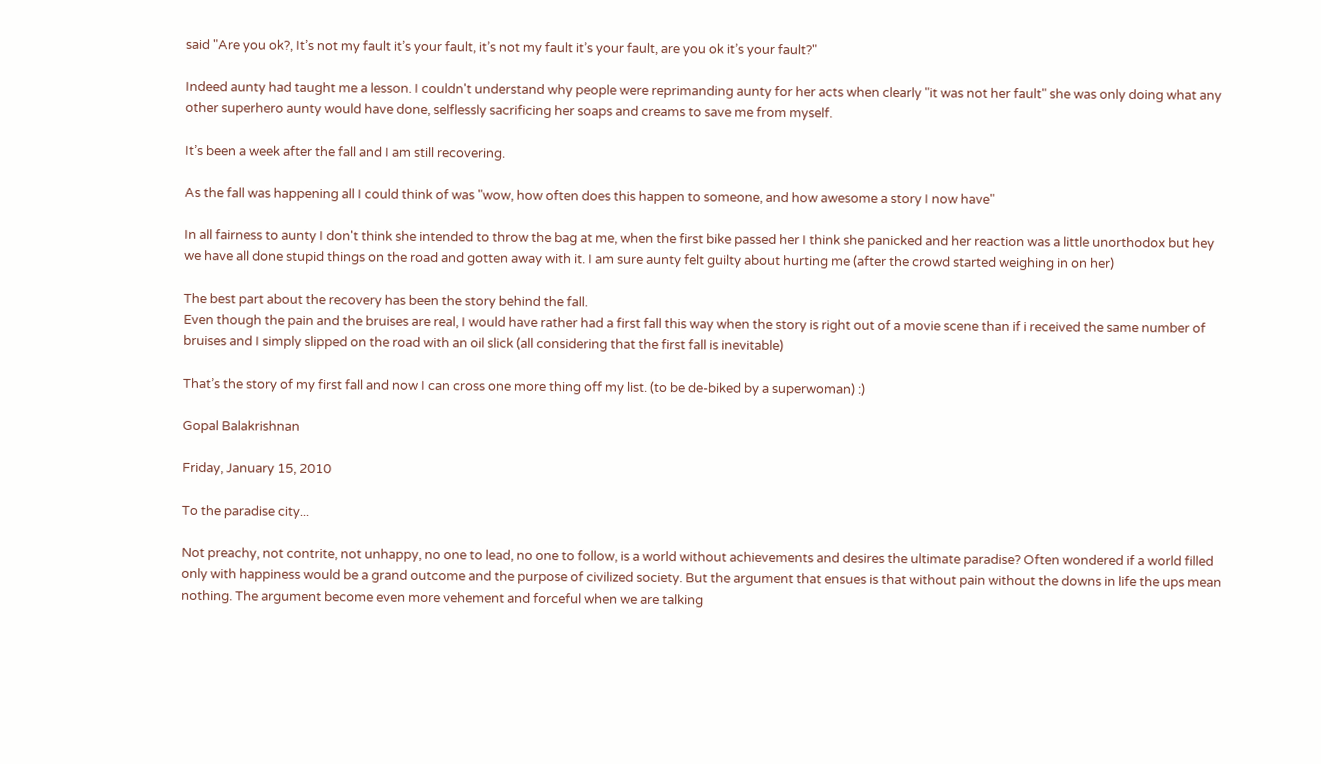said "Are you ok?, It’s not my fault it’s your fault, it’s not my fault it’s your fault, are you ok it’s your fault?"

Indeed aunty had taught me a lesson. I couldn't understand why people were reprimanding aunty for her acts when clearly "it was not her fault" she was only doing what any other superhero aunty would have done, selflessly sacrificing her soaps and creams to save me from myself.

It’s been a week after the fall and I am still recovering.

As the fall was happening all I could think of was "wow, how often does this happen to someone, and how awesome a story I now have"

In all fairness to aunty I don't think she intended to throw the bag at me, when the first bike passed her I think she panicked and her reaction was a little unorthodox but hey we have all done stupid things on the road and gotten away with it. I am sure aunty felt guilty about hurting me (after the crowd started weighing in on her)

The best part about the recovery has been the story behind the fall.
Even though the pain and the bruises are real, I would have rather had a first fall this way when the story is right out of a movie scene than if i received the same number of bruises and I simply slipped on the road with an oil slick (all considering that the first fall is inevitable)

That’s the story of my first fall and now I can cross one more thing off my list. (to be de-biked by a superwoman) :)

Gopal Balakrishnan

Friday, January 15, 2010

To the paradise city...

Not preachy, not contrite, not unhappy, no one to lead, no one to follow, is a world without achievements and desires the ultimate paradise? Often wondered if a world filled only with happiness would be a grand outcome and the purpose of civilized society. But the argument that ensues is that without pain without the downs in life the ups mean nothing. The argument become even more vehement and forceful when we are talking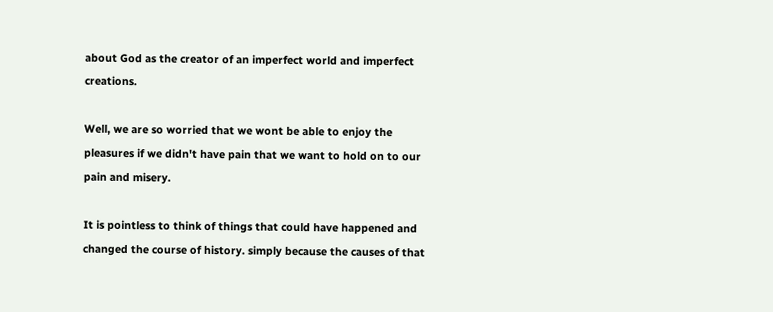about God as the creator of an imperfect world and imperfect creations.

Well, we are so worried that we wont be able to enjoy the pleasures if we didn't have pain that we want to hold on to our pain and misery.

It is pointless to think of things that could have happened and changed the course of history. simply because the causes of that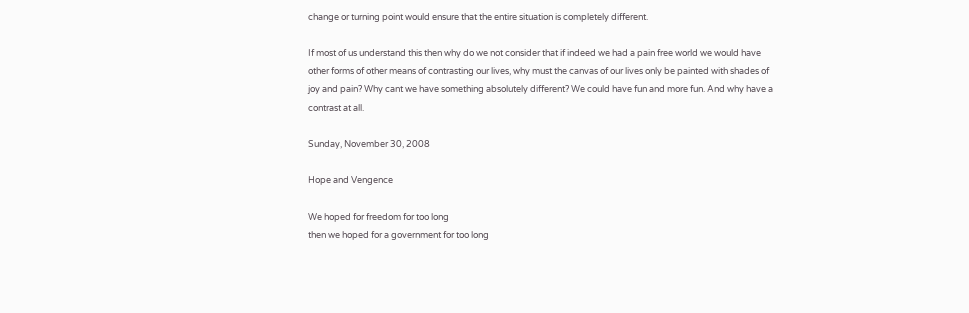change or turning point would ensure that the entire situation is completely different.

If most of us understand this then why do we not consider that if indeed we had a pain free world we would have other forms of other means of contrasting our lives, why must the canvas of our lives only be painted with shades of joy and pain? Why cant we have something absolutely different? We could have fun and more fun. And why have a contrast at all.

Sunday, November 30, 2008

Hope and Vengence

We hoped for freedom for too long
then we hoped for a government for too long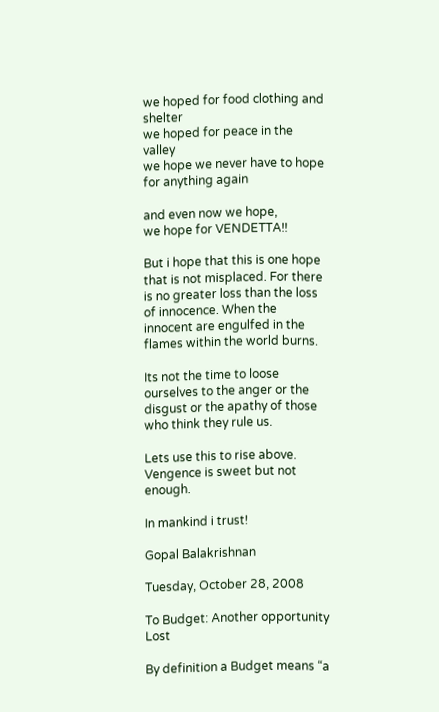we hoped for food clothing and shelter
we hoped for peace in the valley
we hope we never have to hope for anything again

and even now we hope,
we hope for VENDETTA!!

But i hope that this is one hope that is not misplaced. For there is no greater loss than the loss of innocence. When the innocent are engulfed in the flames within the world burns.

Its not the time to loose ourselves to the anger or the disgust or the apathy of those who think they rule us.

Lets use this to rise above. Vengence is sweet but not enough.

In mankind i trust!

Gopal Balakrishnan

Tuesday, October 28, 2008

To Budget: Another opportunity Lost

By definition a Budget means “a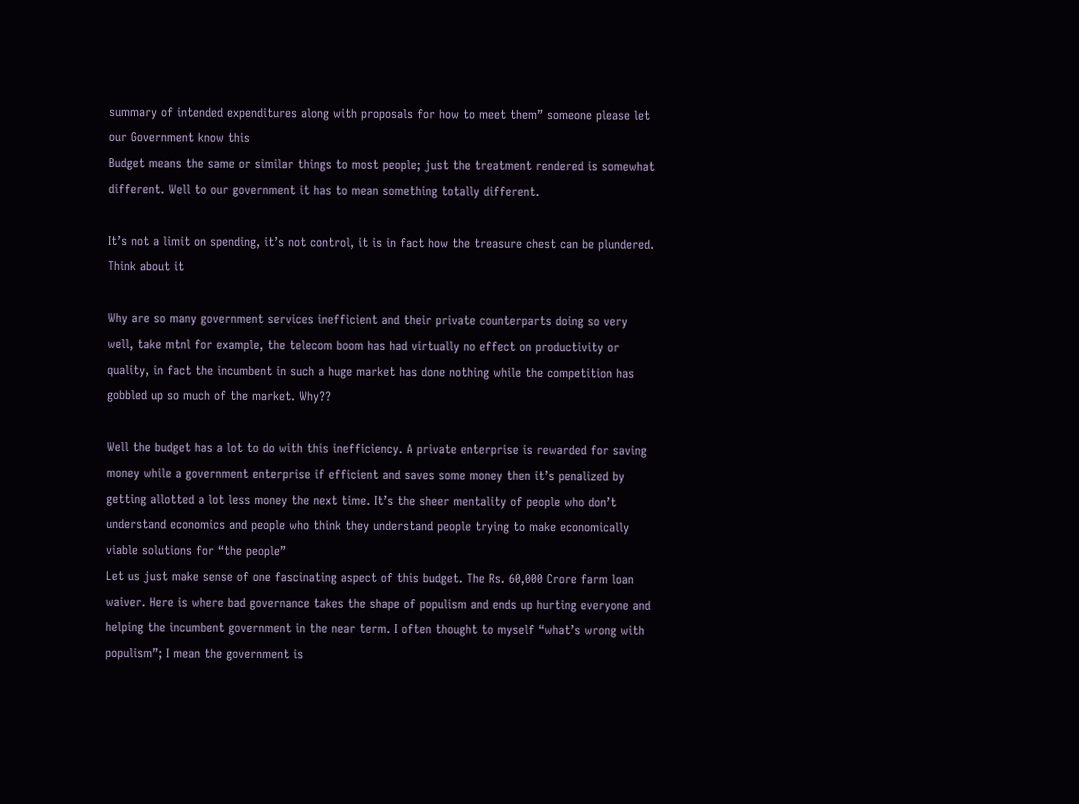summary of intended expenditures along with proposals for how to meet them” someone please let our Government know this
Budget means the same or similar things to most people; just the treatment rendered is somewhat different. Well to our government it has to mean something totally different.

It’s not a limit on spending, it’s not control, it is in fact how the treasure chest can be plundered.
Think about it

Why are so many government services inefficient and their private counterparts doing so very well, take mtnl for example, the telecom boom has had virtually no effect on productivity or quality, in fact the incumbent in such a huge market has done nothing while the competition has gobbled up so much of the market. Why??

Well the budget has a lot to do with this inefficiency. A private enterprise is rewarded for saving money while a government enterprise if efficient and saves some money then it’s penalized by getting allotted a lot less money the next time. It’s the sheer mentality of people who don’t understand economics and people who think they understand people trying to make economically viable solutions for “the people”
Let us just make sense of one fascinating aspect of this budget. The Rs. 60,000 Crore farm loan waiver. Here is where bad governance takes the shape of populism and ends up hurting everyone and helping the incumbent government in the near term. I often thought to myself “what’s wrong with populism”; I mean the government is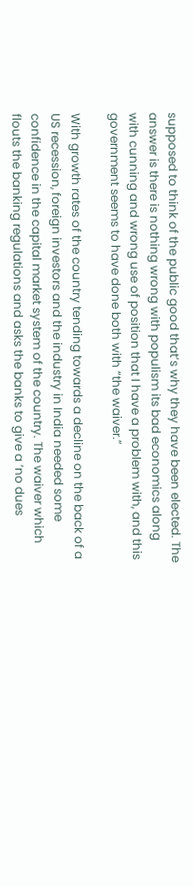supposed to think of the public good that’s why they have been elected. The answer is there is nothing wrong with populism its bad economics along with cunning and wrong use of position that I have a problem with, and this government seems to have done both with “the waiver.”

With growth rates of the country tending towards a decline on the back of a US recession, foreign investors and the industry in India needed some confidence in the capital market system of the country. The waiver which flouts the banking regulations and asks the banks to give a ‘no dues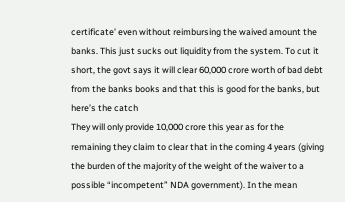certificate’ even without reimbursing the waived amount the banks. This just sucks out liquidity from the system. To cut it short, the govt says it will clear 60,000 crore worth of bad debt from the banks books and that this is good for the banks, but here’s the catch
They will only provide 10,000 crore this year as for the remaining they claim to clear that in the coming 4 years (giving the burden of the majority of the weight of the waiver to a possible “incompetent” NDA government). In the mean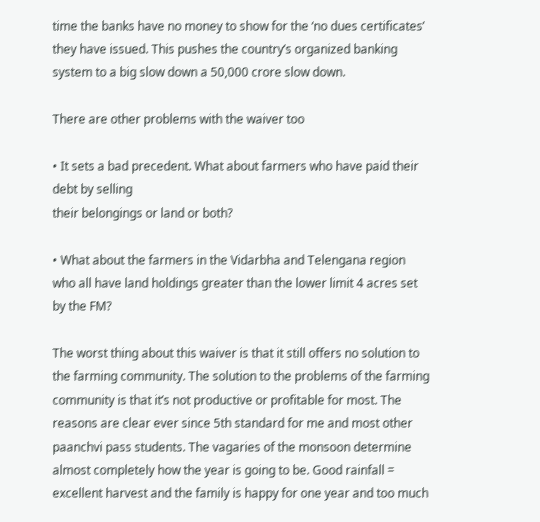time the banks have no money to show for the ‘no dues certificates’ they have issued. This pushes the country’s organized banking system to a big slow down a 50,000 crore slow down.

There are other problems with the waiver too

• It sets a bad precedent. What about farmers who have paid their debt by selling
their belongings or land or both?

• What about the farmers in the Vidarbha and Telengana region who all have land holdings greater than the lower limit 4 acres set by the FM?

The worst thing about this waiver is that it still offers no solution to the farming community. The solution to the problems of the farming community is that it’s not productive or profitable for most. The reasons are clear ever since 5th standard for me and most other paanchvi pass students. The vagaries of the monsoon determine almost completely how the year is going to be. Good rainfall = excellent harvest and the family is happy for one year and too much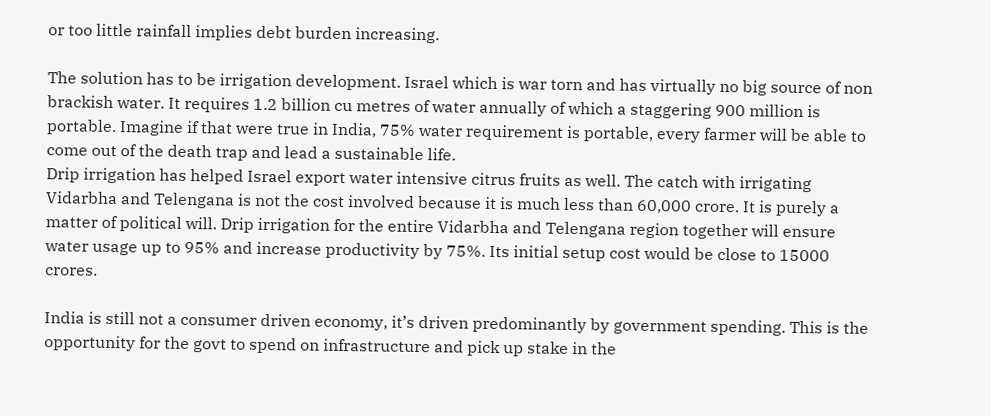or too little rainfall implies debt burden increasing.

The solution has to be irrigation development. Israel which is war torn and has virtually no big source of non brackish water. It requires 1.2 billion cu metres of water annually of which a staggering 900 million is portable. Imagine if that were true in India, 75% water requirement is portable, every farmer will be able to come out of the death trap and lead a sustainable life.
Drip irrigation has helped Israel export water intensive citrus fruits as well. The catch with irrigating Vidarbha and Telengana is not the cost involved because it is much less than 60,000 crore. It is purely a matter of political will. Drip irrigation for the entire Vidarbha and Telengana region together will ensure water usage up to 95% and increase productivity by 75%. Its initial setup cost would be close to 15000 crores.

India is still not a consumer driven economy, it’s driven predominantly by government spending. This is the opportunity for the govt to spend on infrastructure and pick up stake in the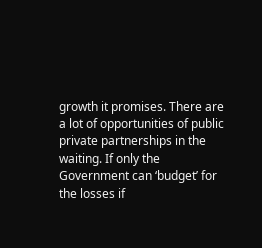growth it promises. There are a lot of opportunities of public private partnerships in the waiting. If only the Government can ‘budget’ for the losses if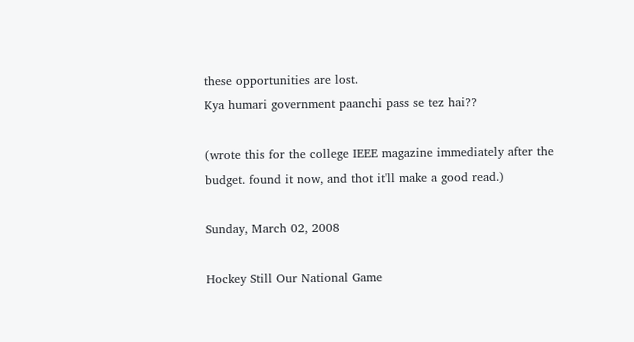these opportunities are lost.
Kya humari government paanchi pass se tez hai??

(wrote this for the college IEEE magazine immediately after the budget. found it now, and thot it'll make a good read.)

Sunday, March 02, 2008

Hockey Still Our National Game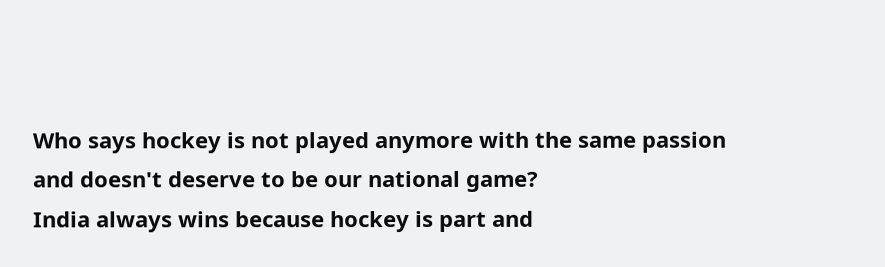Who says hockey is not played anymore with the same passion and doesn't deserve to be our national game?
India always wins because hockey is part and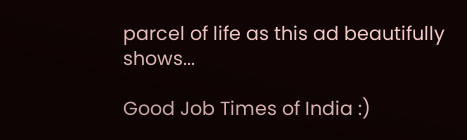parcel of life as this ad beautifully shows...

Good Job Times of India :)